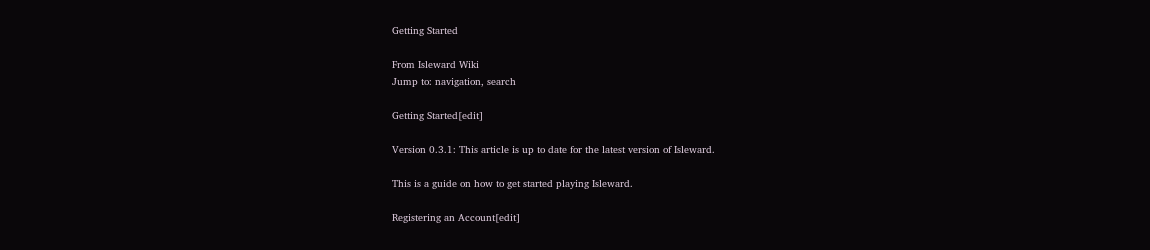Getting Started

From Isleward Wiki
Jump to: navigation, search

Getting Started[edit]

Version 0.3.1: This article is up to date for the latest version of Isleward.

This is a guide on how to get started playing Isleward.

Registering an Account[edit]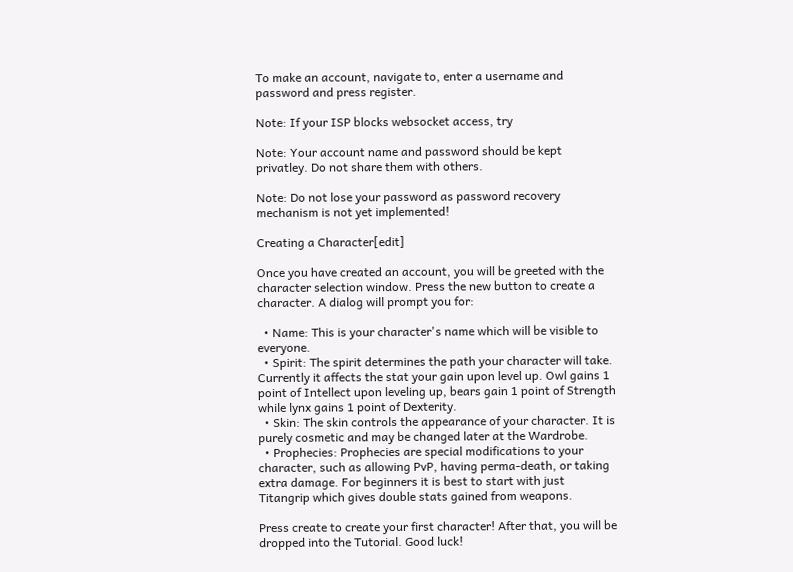To make an account, navigate to, enter a username and password and press register.

Note: If your ISP blocks websocket access, try

Note: Your account name and password should be kept privatley. Do not share them with others.

Note: Do not lose your password as password recovery mechanism is not yet implemented!

Creating a Character[edit]

Once you have created an account, you will be greeted with the character selection window. Press the new button to create a character. A dialog will prompt you for:

  • Name: This is your character's name which will be visible to everyone.
  • Spirit: The spirit determines the path your character will take. Currently it affects the stat your gain upon level up. Owl gains 1 point of Intellect upon leveling up, bears gain 1 point of Strength while lynx gains 1 point of Dexterity.
  • Skin: The skin controls the appearance of your character. It is purely cosmetic and may be changed later at the Wardrobe.
  • Prophecies: Prophecies are special modifications to your character, such as allowing PvP, having perma-death, or taking extra damage. For beginners it is best to start with just Titangrip which gives double stats gained from weapons.

Press create to create your first character! After that, you will be dropped into the Tutorial. Good luck!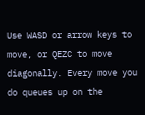Use WASD or arrow keys to move, or QEZC to move diagonally. Every move you do queues up on the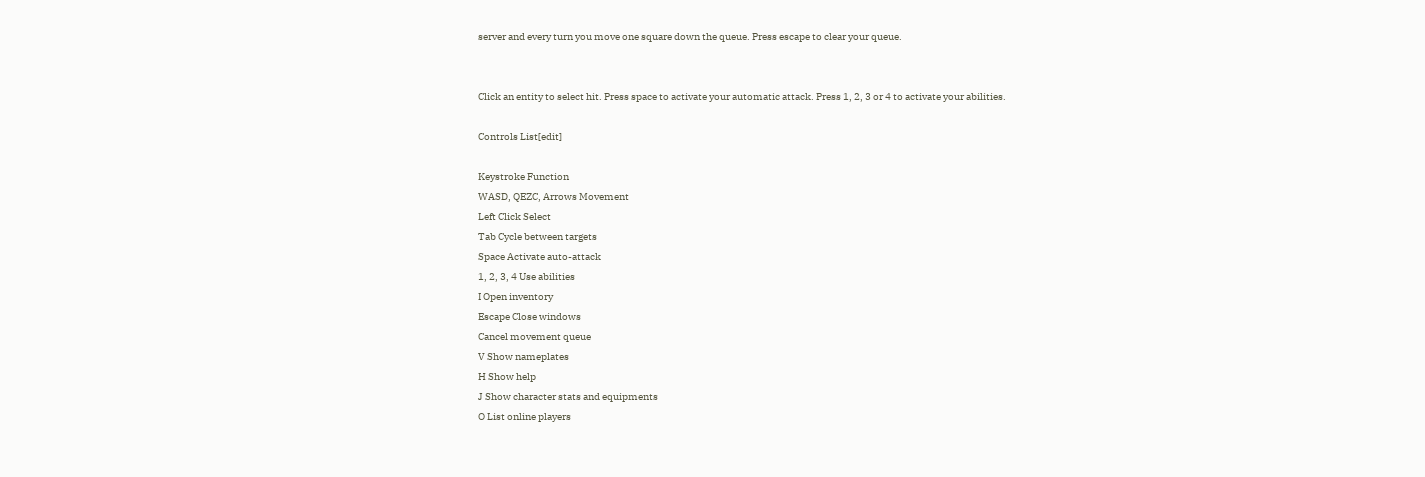server and every turn you move one square down the queue. Press escape to clear your queue.


Click an entity to select hit. Press space to activate your automatic attack. Press 1, 2, 3 or 4 to activate your abilities.

Controls List[edit]

Keystroke Function
WASD, QEZC, Arrows Movement
Left Click Select
Tab Cycle between targets
Space Activate auto-attack
1, 2, 3, 4 Use abilities
I Open inventory
Escape Close windows
Cancel movement queue
V Show nameplates
H Show help
J Show character stats and equipments
O List online players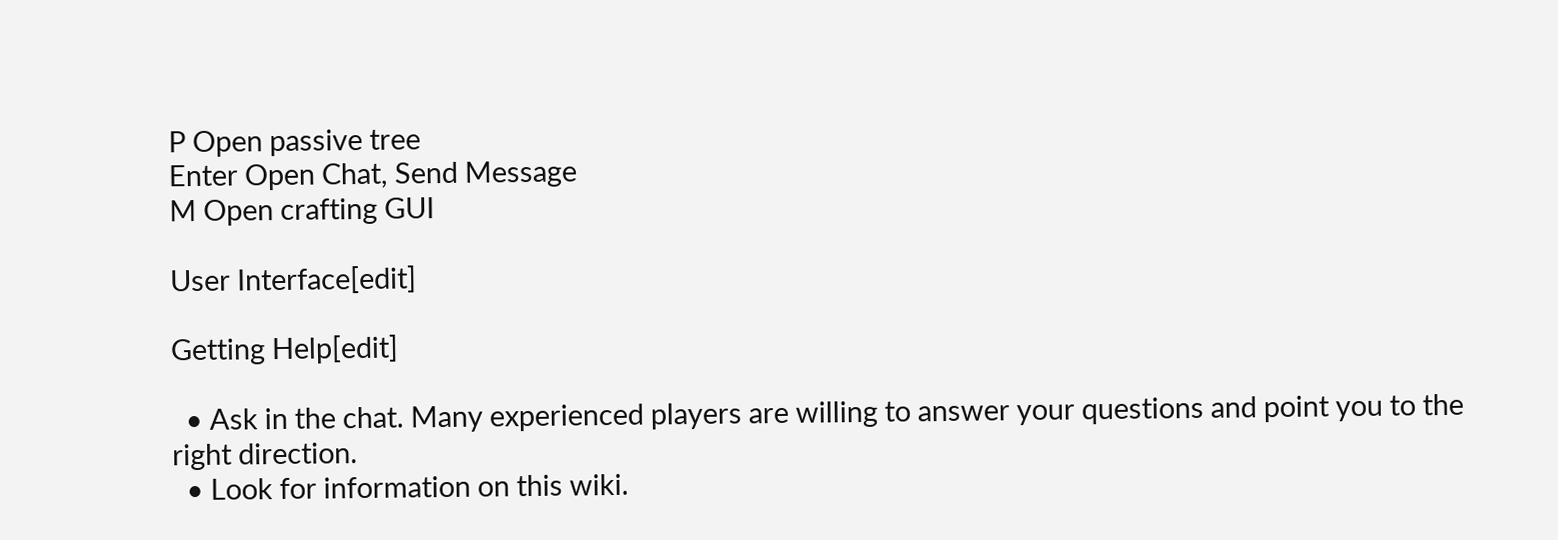P Open passive tree
Enter Open Chat, Send Message
M Open crafting GUI

User Interface[edit]

Getting Help[edit]

  • Ask in the chat. Many experienced players are willing to answer your questions and point you to the right direction.
  • Look for information on this wiki.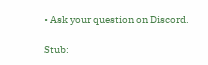• Ask your question on Discord.

Stub: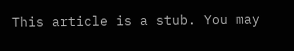This article is a stub. You may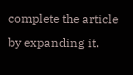complete the article by expanding it.